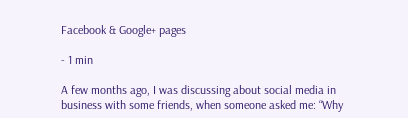Facebook & Google+ pages

- 1 min

A few months ago, I was discussing about social media in business with some friends, when someone asked me: “Why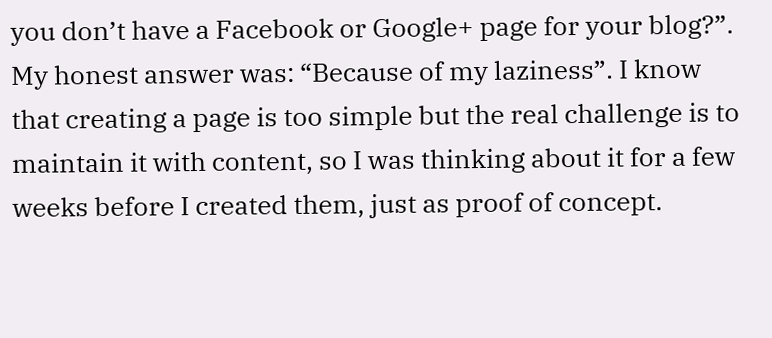you don’t have a Facebook or Google+ page for your blog?”. My honest answer was: “Because of my laziness”. I know that creating a page is too simple but the real challenge is to maintain it with content, so I was thinking about it for a few weeks before I created them, just as proof of concept.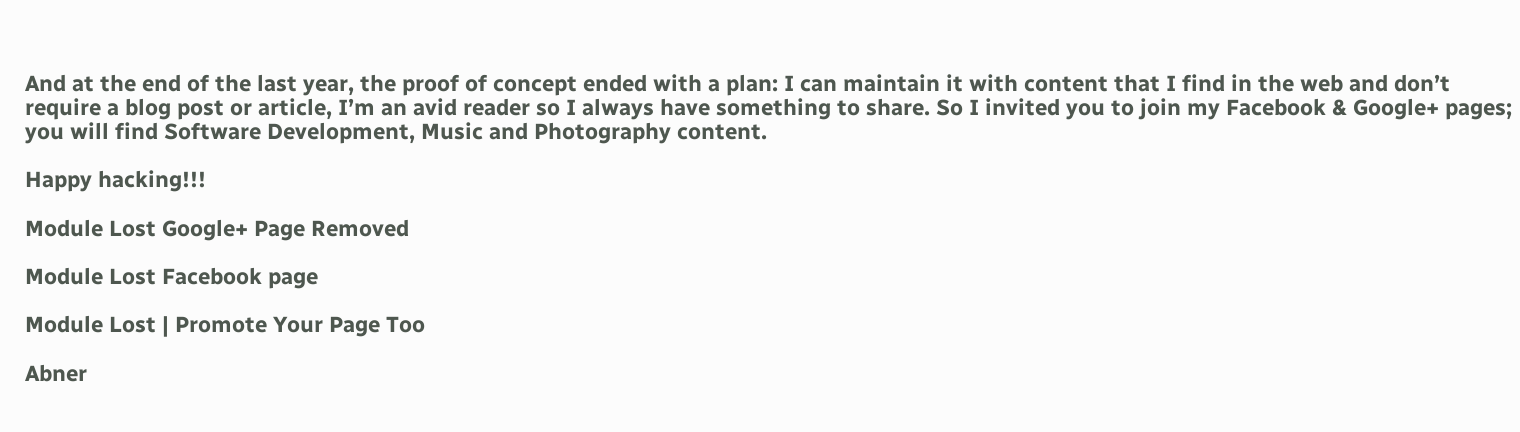And at the end of the last year, the proof of concept ended with a plan: I can maintain it with content that I find in the web and don’t require a blog post or article, I’m an avid reader so I always have something to share. So I invited you to join my Facebook & Google+ pages; you will find Software Development, Music and Photography content.

Happy hacking!!!

Module Lost Google+ Page Removed

Module Lost Facebook page

Module Lost | Promote Your Page Too

Abner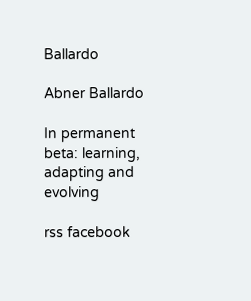Ballardo

Abner Ballardo

In permanent beta: learning, adapting and evolving

rss facebook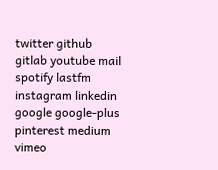twitter github gitlab youtube mail spotify lastfm instagram linkedin google google-plus pinterest medium vimeo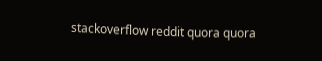stackoverflow reddit quora quora